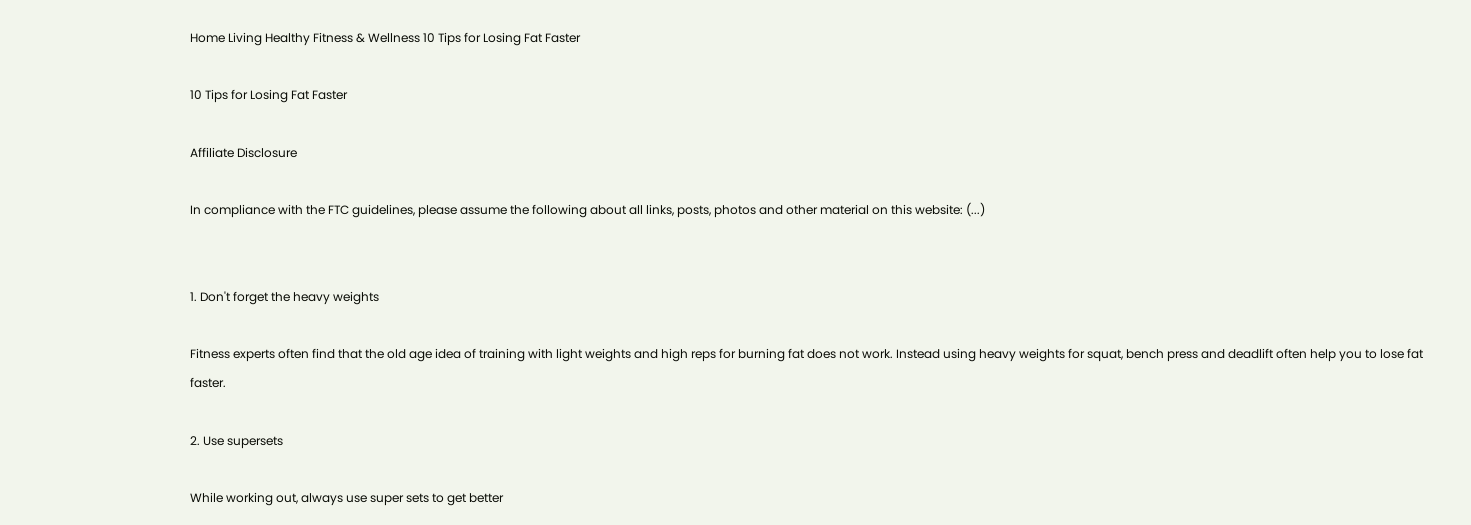Home Living Healthy Fitness & Wellness 10 Tips for Losing Fat Faster

10 Tips for Losing Fat Faster

Affiliate Disclosure

In compliance with the FTC guidelines, please assume the following about all links, posts, photos and other material on this website: (...)


1. Don't forget the heavy weights

Fitness experts often find that the old age idea of training with light weights and high reps for burning fat does not work. Instead using heavy weights for squat, bench press and deadlift often help you to lose fat faster.

2. Use supersets

While working out, always use super sets to get better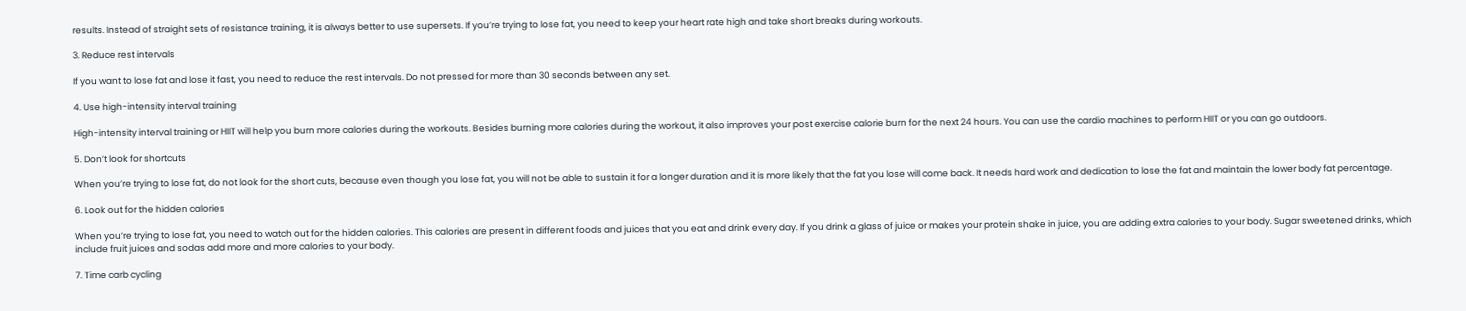results. Instead of straight sets of resistance training, it is always better to use supersets. If you’re trying to lose fat, you need to keep your heart rate high and take short breaks during workouts.

3. Reduce rest intervals

If you want to lose fat and lose it fast, you need to reduce the rest intervals. Do not pressed for more than 30 seconds between any set.

4. Use high-intensity interval training

High-intensity interval training or HIIT will help you burn more calories during the workouts. Besides burning more calories during the workout, it also improves your post exercise calorie burn for the next 24 hours. You can use the cardio machines to perform HIIT or you can go outdoors.

5. Don’t look for shortcuts

When you’re trying to lose fat, do not look for the short cuts, because even though you lose fat, you will not be able to sustain it for a longer duration and it is more likely that the fat you lose will come back. It needs hard work and dedication to lose the fat and maintain the lower body fat percentage.

6. Look out for the hidden calories

When you’re trying to lose fat, you need to watch out for the hidden calories. This calories are present in different foods and juices that you eat and drink every day. If you drink a glass of juice or makes your protein shake in juice, you are adding extra calories to your body. Sugar sweetened drinks, which include fruit juices and sodas add more and more calories to your body.

7. Time carb cycling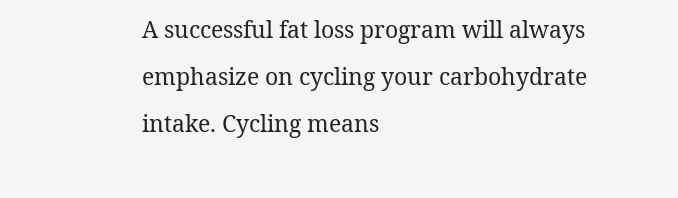A successful fat loss program will always emphasize on cycling your carbohydrate intake. Cycling means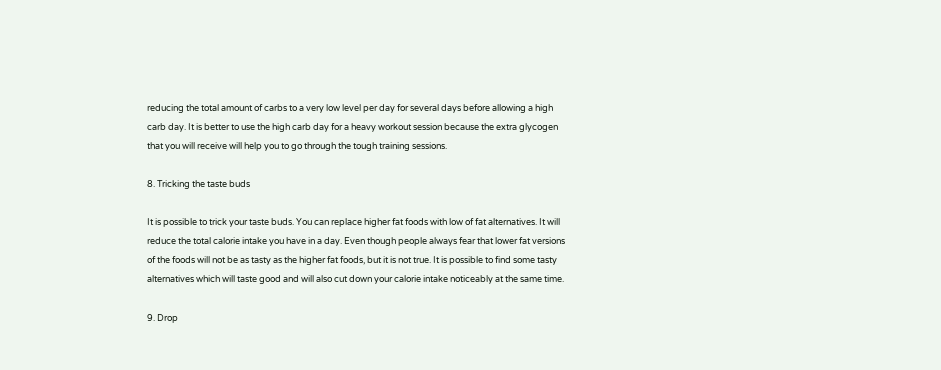reducing the total amount of carbs to a very low level per day for several days before allowing a high carb day. It is better to use the high carb day for a heavy workout session because the extra glycogen that you will receive will help you to go through the tough training sessions.

8. Tricking the taste buds

It is possible to trick your taste buds. You can replace higher fat foods with low of fat alternatives. It will reduce the total calorie intake you have in a day. Even though people always fear that lower fat versions of the foods will not be as tasty as the higher fat foods, but it is not true. It is possible to find some tasty alternatives which will taste good and will also cut down your calorie intake noticeably at the same time.

9. Drop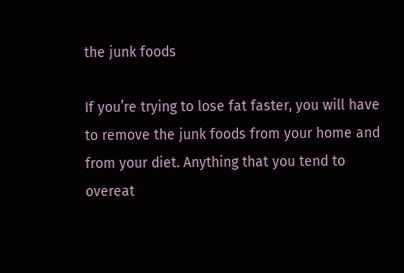the junk foods

If you’re trying to lose fat faster, you will have to remove the junk foods from your home and from your diet. Anything that you tend to overeat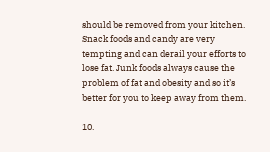should be removed from your kitchen. Snack foods and candy are very tempting and can derail your efforts to lose fat. Junk foods always cause the problem of fat and obesity and so it’s better for you to keep away from them.

10.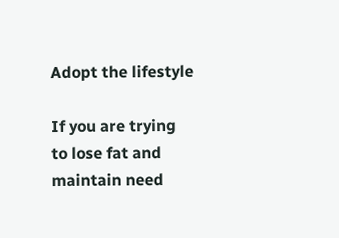Adopt the lifestyle

If you are trying to lose fat and maintain need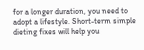for a longer duration, you need to adopt a lifestyle. Short-term simple dieting fixes will help you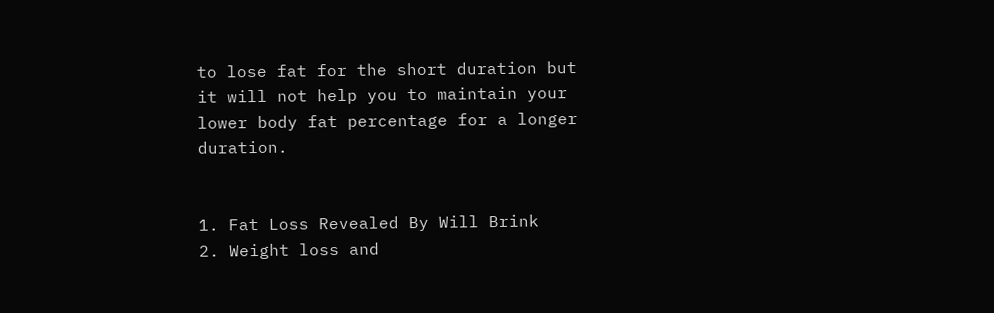to lose fat for the short duration but it will not help you to maintain your lower body fat percentage for a longer duration.


1. Fat Loss Revealed By Will Brink
2. Weight loss and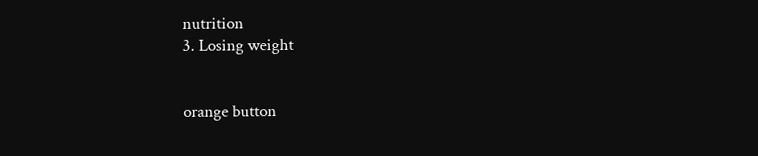nutrition
3. Losing weight


orange button